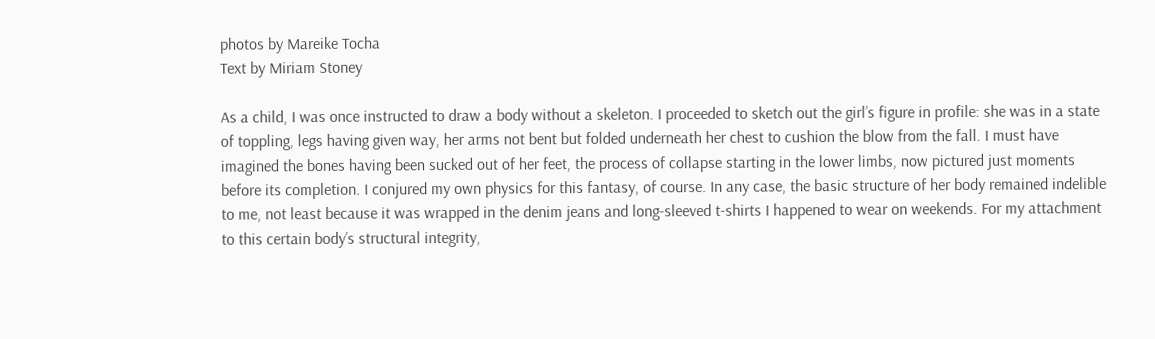photos by Mareike Tocha
Text by Miriam Stoney

As a child, I was once instructed to draw a body without a skeleton. I proceeded to sketch out the girl’s figure in profile: she was in a state of toppling, legs having given way, her arms not bent but folded underneath her chest to cushion the blow from the fall. I must have imagined the bones having been sucked out of her feet, the process of collapse starting in the lower limbs, now pictured just moments before its completion. I conjured my own physics for this fantasy, of course. In any case, the basic structure of her body remained indelible to me, not least because it was wrapped in the denim jeans and long-sleeved t-shirts I happened to wear on weekends. For my attachment to this certain body’s structural integrity,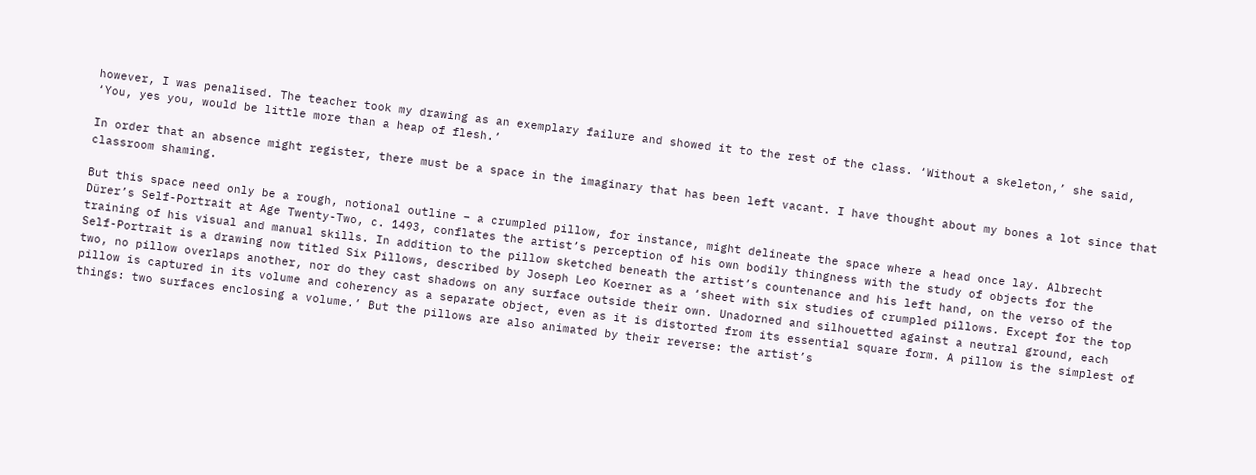however, I was penalised. The teacher took my drawing as an exemplary failure and showed it to the rest of the class. ‘Without a skeleton,’ she said, ‘You, yes you, would be little more than a heap of flesh.’

In order that an absence might register, there must be a space in the imaginary that has been left vacant. I have thought about my bones a lot since that classroom shaming.

But this space need only be a rough, notional outline – a crumpled pillow, for instance, might delineate the space where a head once lay. Albrecht Dürer’s Self-Portrait at Age Twenty-Two, c. 1493, conflates the artist’s perception of his own bodily thingness with the study of objects for the training of his visual and manual skills. In addition to the pillow sketched beneath the artist’s countenance and his left hand, on the verso of the Self-Portrait is a drawing now titled Six Pillows, described by Joseph Leo Koerner as a ‘sheet with six studies of crumpled pillows. Except for the top two, no pillow overlaps another, nor do they cast shadows on any surface outside their own. Unadorned and silhouetted against a neutral ground, each pillow is captured in its volume and coherency as a separate object, even as it is distorted from its essential square form. A pillow is the simplest of things: two surfaces enclosing a volume.’ But the pillows are also animated by their reverse: the artist’s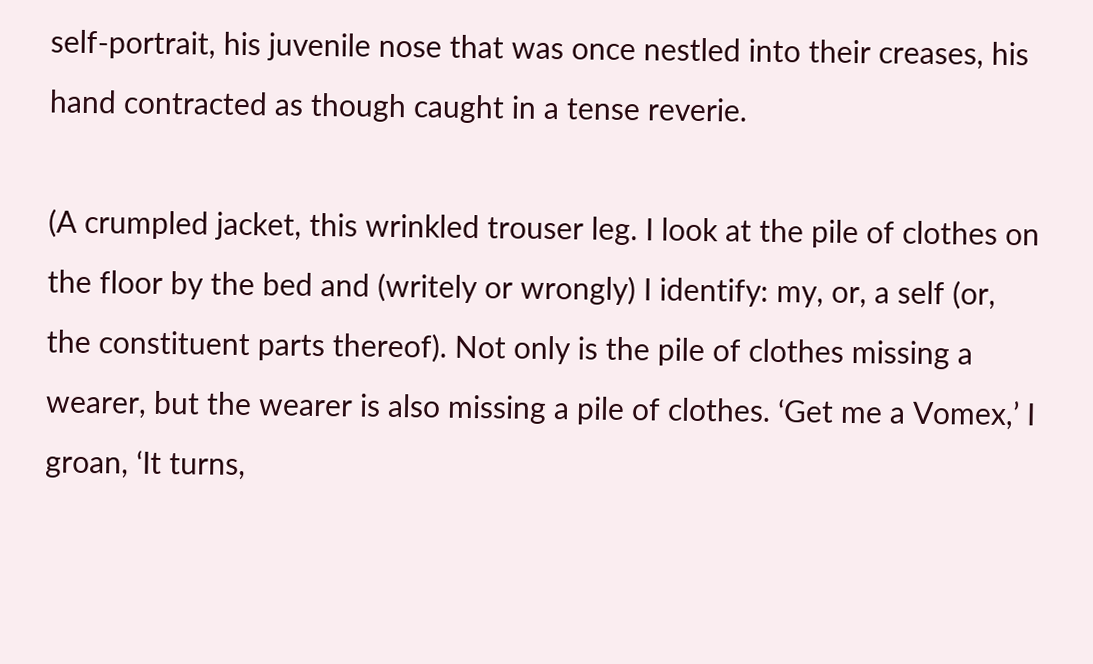self-portrait, his juvenile nose that was once nestled into their creases, his hand contracted as though caught in a tense reverie.

(A crumpled jacket, this wrinkled trouser leg. I look at the pile of clothes on the floor by the bed and (writely or wrongly) I identify: my, or, a self (or, the constituent parts thereof). Not only is the pile of clothes missing a wearer, but the wearer is also missing a pile of clothes. ‘Get me a Vomex,’ I groan, ‘It turns,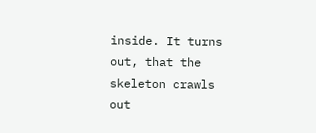inside. It turns out, that the skeleton crawls out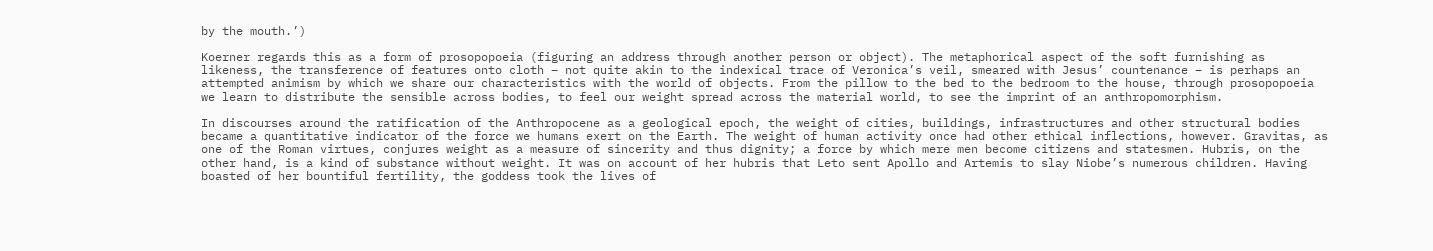by the mouth.’)

Koerner regards this as a form of prosopopoeia (figuring an address through another person or object). The metaphorical aspect of the soft furnishing as likeness, the transference of features onto cloth – not quite akin to the indexical trace of Veronica’s veil, smeared with Jesus’ countenance – is perhaps an attempted animism by which we share our characteristics with the world of objects. From the pillow to the bed to the bedroom to the house, through prosopopoeia we learn to distribute the sensible across bodies, to feel our weight spread across the material world, to see the imprint of an anthropomorphism.

In discourses around the ratification of the Anthropocene as a geological epoch, the weight of cities, buildings, infrastructures and other structural bodies became a quantitative indicator of the force we humans exert on the Earth. The weight of human activity once had other ethical inflections, however. Gravitas, as one of the Roman virtues, conjures weight as a measure of sincerity and thus dignity; a force by which mere men become citizens and statesmen. Hubris, on the other hand, is a kind of substance without weight. It was on account of her hubris that Leto sent Apollo and Artemis to slay Niobe’s numerous children. Having boasted of her bountiful fertility, the goddess took the lives of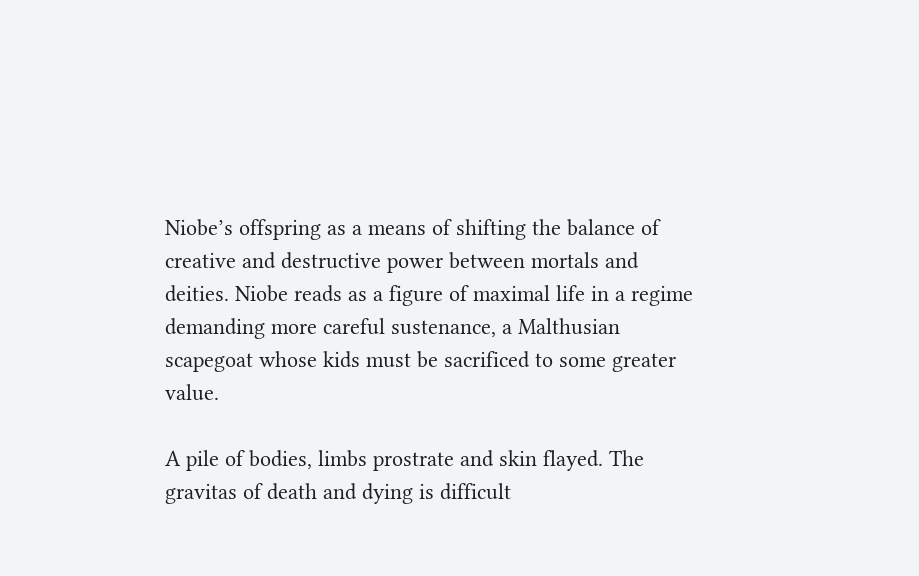Niobe’s offspring as a means of shifting the balance of creative and destructive power between mortals and deities. Niobe reads as a figure of maximal life in a regime demanding more careful sustenance, a Malthusian scapegoat whose kids must be sacrificed to some greater value.

A pile of bodies, limbs prostrate and skin flayed. The gravitas of death and dying is difficult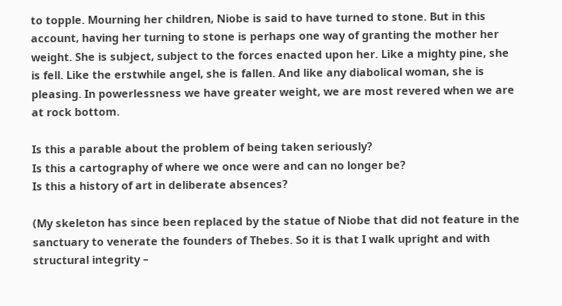to topple. Mourning her children, Niobe is said to have turned to stone. But in this account, having her turning to stone is perhaps one way of granting the mother her weight. She is subject, subject to the forces enacted upon her. Like a mighty pine, she is fell. Like the erstwhile angel, she is fallen. And like any diabolical woman, she is pleasing. In powerlessness we have greater weight, we are most revered when we are at rock bottom.

Is this a parable about the problem of being taken seriously?
Is this a cartography of where we once were and can no longer be?
Is this a history of art in deliberate absences?

(My skeleton has since been replaced by the statue of Niobe that did not feature in the sanctuary to venerate the founders of Thebes. So it is that I walk upright and with structural integrity –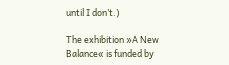until I don’t.)

The exhibition »A New Balance« is funded by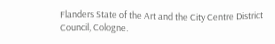Flanders State of the Art and the City Centre District Council, Cologne.